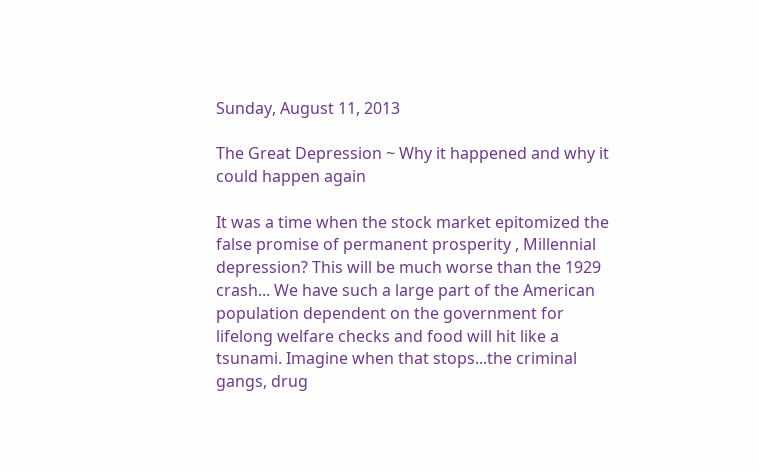Sunday, August 11, 2013

The Great Depression ~ Why it happened and why it could happen again

It was a time when the stock market epitomized the false promise of permanent prosperity , Millennial depression? This will be much worse than the 1929 crash... We have such a large part of the American population dependent on the government for lifelong welfare checks and food will hit like a tsunami. Imagine when that stops...the criminal gangs, drug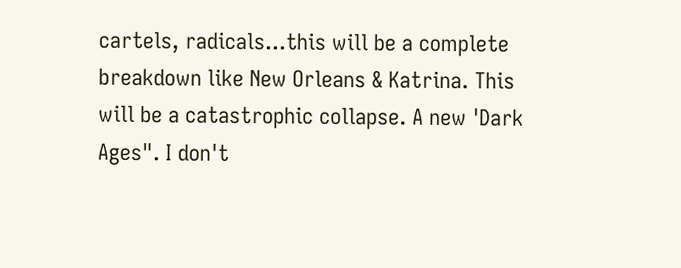cartels, radicals...this will be a complete breakdown like New Orleans & Katrina. This will be a catastrophic collapse. A new 'Dark Ages". I don't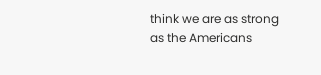think we are as strong as the Americans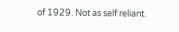of 1929. Not as self reliant.